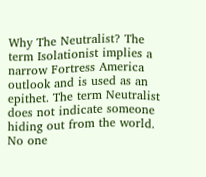Why The Neutralist? The term Isolationist implies a narrow Fortress America outlook and is used as an epithet. The term Neutralist does not indicate someone hiding out from the world. No one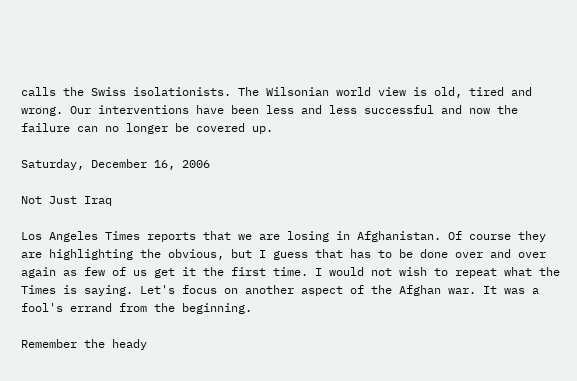calls the Swiss isolationists. The Wilsonian world view is old, tired and wrong. Our interventions have been less and less successful and now the failure can no longer be covered up.

Saturday, December 16, 2006

Not Just Iraq

Los Angeles Times reports that we are losing in Afghanistan. Of course they are highlighting the obvious, but I guess that has to be done over and over again as few of us get it the first time. I would not wish to repeat what the Times is saying. Let's focus on another aspect of the Afghan war. It was a fool's errand from the beginning.

Remember the heady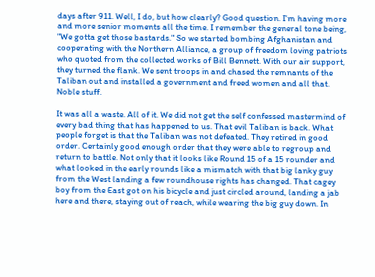days after 911. Well, I do, but how clearly? Good question. I'm having more and more senior moments all the time. I remember the general tone being, "We gotta get those bastards." So we started bombing Afghanistan and cooperating with the Northern Alliance, a group of freedom loving patriots who quoted from the collected works of Bill Bennett. With our air support, they turned the flank. We sent troops in and chased the remnants of the Taliban out and installed a government and freed women and all that. Noble stuff.

It was all a waste. All of it. We did not get the self confessed mastermind of every bad thing that has happened to us. That evil Taliban is back. What people forget is that the Taliban was not defeated. They retired in good order. Certainly good enough order that they were able to regroup and return to battle. Not only that it looks like Round 15 of a 15 rounder and what looked in the early rounds like a mismatch with that big lanky guy from the West landing a few roundhouse rights has changed. That cagey boy from the East got on his bicycle and just circled around, landing a jab here and there, staying out of reach, while wearing the big guy down. In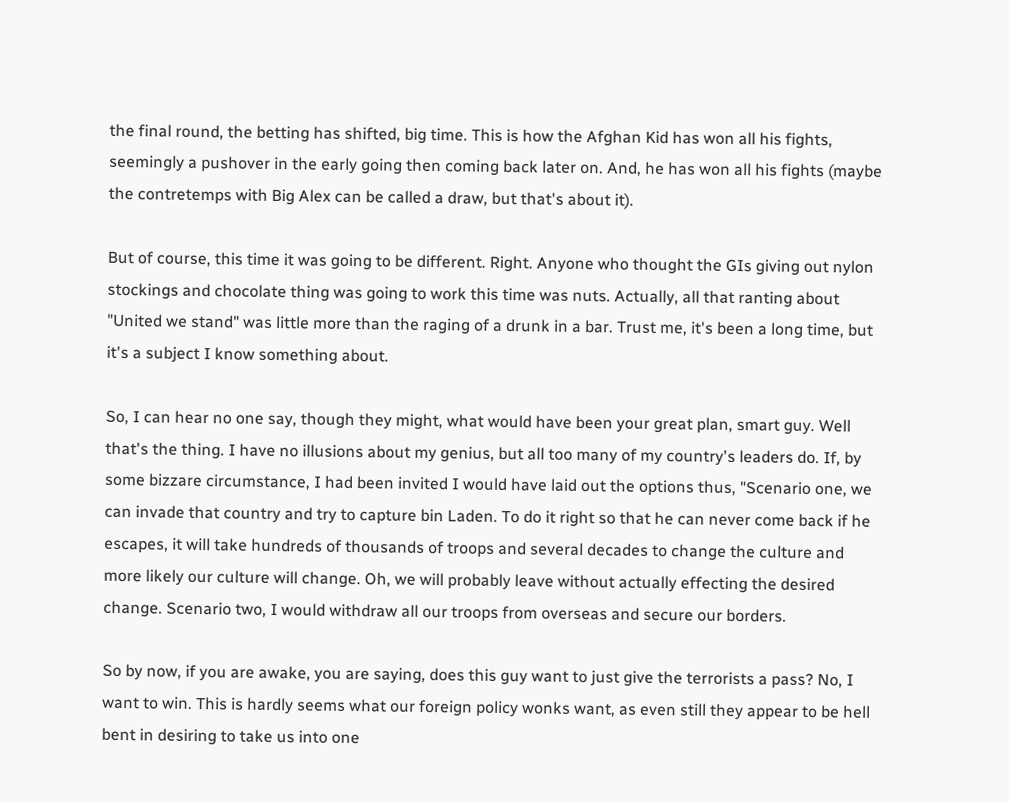the final round, the betting has shifted, big time. This is how the Afghan Kid has won all his fights, seemingly a pushover in the early going then coming back later on. And, he has won all his fights (maybe the contretemps with Big Alex can be called a draw, but that's about it).

But of course, this time it was going to be different. Right. Anyone who thought the GIs giving out nylon stockings and chocolate thing was going to work this time was nuts. Actually, all that ranting about "United we stand" was little more than the raging of a drunk in a bar. Trust me, it's been a long time, but it's a subject I know something about.

So, I can hear no one say, though they might, what would have been your great plan, smart guy. Well that's the thing. I have no illusions about my genius, but all too many of my country's leaders do. If, by some bizzare circumstance, I had been invited I would have laid out the options thus, "Scenario one, we can invade that country and try to capture bin Laden. To do it right so that he can never come back if he escapes, it will take hundreds of thousands of troops and several decades to change the culture and more likely our culture will change. Oh, we will probably leave without actually effecting the desired change. Scenario two, I would withdraw all our troops from overseas and secure our borders.

So by now, if you are awake, you are saying, does this guy want to just give the terrorists a pass? No, I want to win. This is hardly seems what our foreign policy wonks want, as even still they appear to be hell bent in desiring to take us into one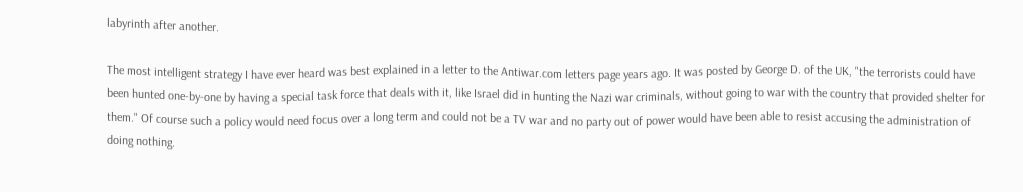labyrinth after another.

The most intelligent strategy I have ever heard was best explained in a letter to the Antiwar.com letters page years ago. It was posted by George D. of the UK, "the terrorists could have been hunted one-by-one by having a special task force that deals with it, like Israel did in hunting the Nazi war criminals, without going to war with the country that provided shelter for them." Of course such a policy would need focus over a long term and could not be a TV war and no party out of power would have been able to resist accusing the administration of doing nothing.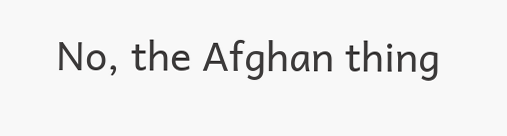No, the Afghan thing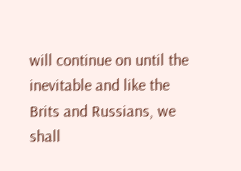will continue on until the inevitable and like the Brits and Russians, we shall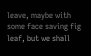leave, maybe with some face saving fig leaf, but we shall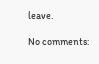leave.

No comments: